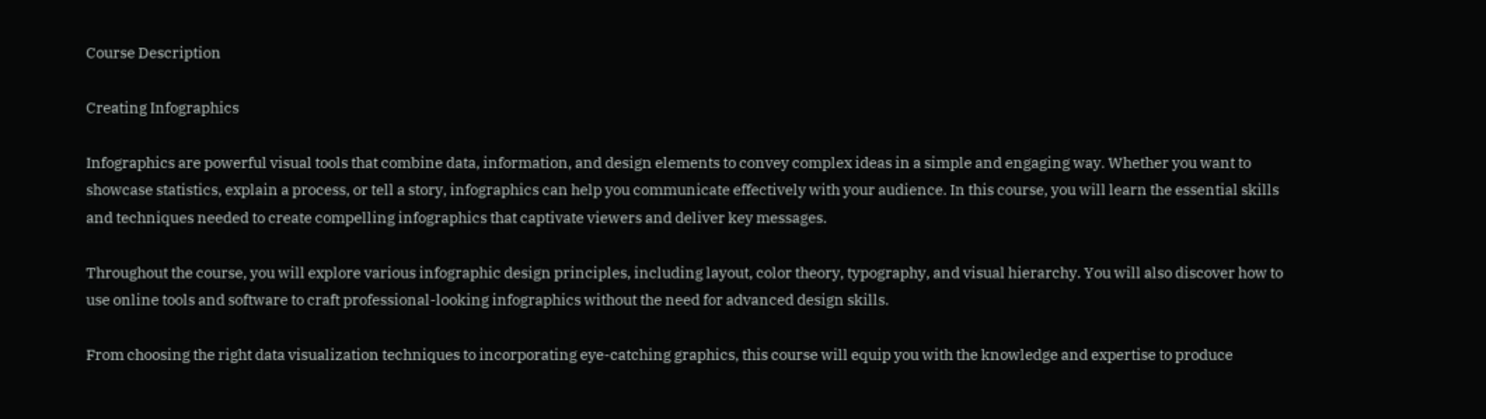Course Description

Creating Infographics

Infographics are powerful visual tools that combine data, information, and design elements to convey complex ideas in a simple and engaging way. Whether you want to showcase statistics, explain a process, or tell a story, infographics can help you communicate effectively with your audience. In this course, you will learn the essential skills and techniques needed to create compelling infographics that captivate viewers and deliver key messages.

Throughout the course, you will explore various infographic design principles, including layout, color theory, typography, and visual hierarchy. You will also discover how to use online tools and software to craft professional-looking infographics without the need for advanced design skills.

From choosing the right data visualization techniques to incorporating eye-catching graphics, this course will equip you with the knowledge and expertise to produce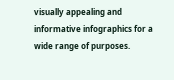visually appealing and informative infographics for a wide range of purposes.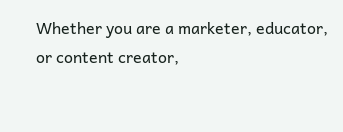Whether you are a marketer, educator, or content creator,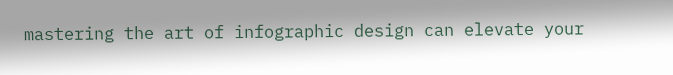mastering the art of infographic design can elevate your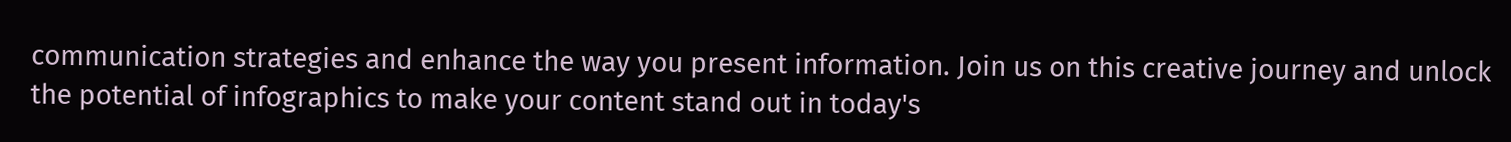communication strategies and enhance the way you present information. Join us on this creative journey and unlock the potential of infographics to make your content stand out in today's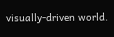visually-driven world.